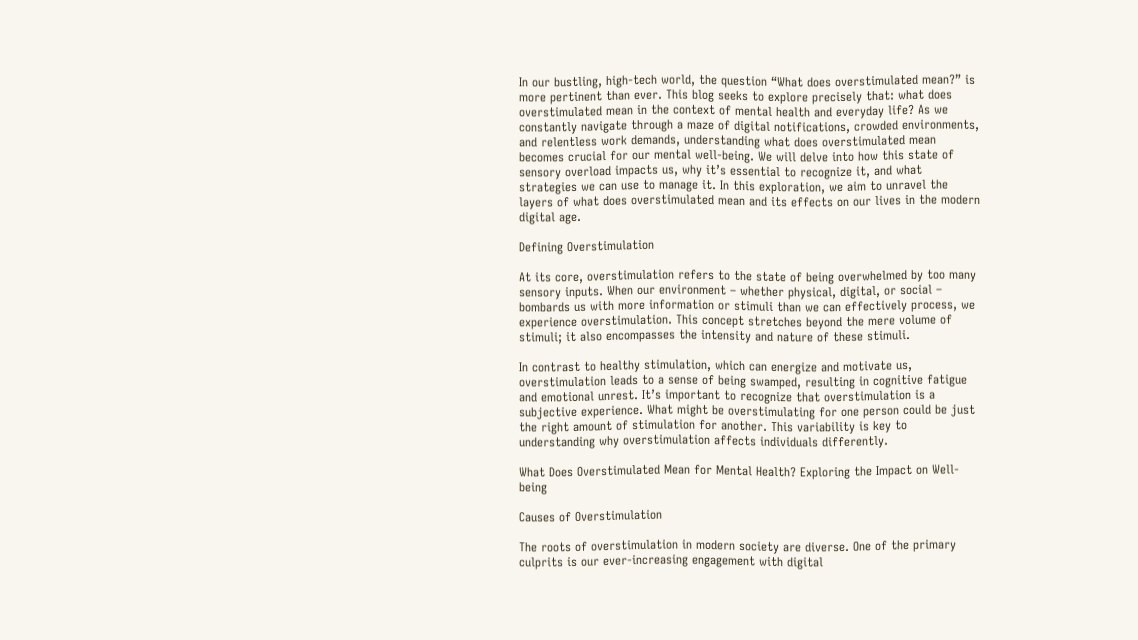In our bustling, high-tech world, the question “What does overstimulated mean?” is more pertinent than ever. This blog seeks to explore precisely that: what does overstimulated mean in the context of mental health and everyday life? As we constantly navigate through a maze of digital notifications, crowded environments, and relentless work demands, understanding what does overstimulated mean becomes crucial for our mental well-being. We will delve into how this state of sensory overload impacts us, why it’s essential to recognize it, and what strategies we can use to manage it. In this exploration, we aim to unravel the layers of what does overstimulated mean and its effects on our lives in the modern digital age.

Defining Overstimulation

At its core, overstimulation refers to the state of being overwhelmed by too many sensory inputs. When our environment – whether physical, digital, or social – bombards us with more information or stimuli than we can effectively process, we experience overstimulation. This concept stretches beyond the mere volume of stimuli; it also encompasses the intensity and nature of these stimuli.

In contrast to healthy stimulation, which can energize and motivate us, overstimulation leads to a sense of being swamped, resulting in cognitive fatigue and emotional unrest. It’s important to recognize that overstimulation is a subjective experience. What might be overstimulating for one person could be just the right amount of stimulation for another. This variability is key to understanding why overstimulation affects individuals differently.

What Does Overstimulated Mean for Mental Health? Exploring the Impact on Well-being

Causes of Overstimulation

The roots of overstimulation in modern society are diverse. One of the primary culprits is our ever-increasing engagement with digital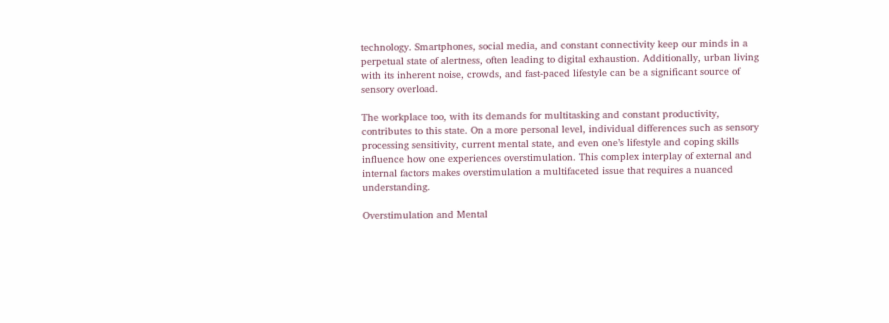technology. Smartphones, social media, and constant connectivity keep our minds in a perpetual state of alertness, often leading to digital exhaustion. Additionally, urban living with its inherent noise, crowds, and fast-paced lifestyle can be a significant source of sensory overload.

The workplace too, with its demands for multitasking and constant productivity, contributes to this state. On a more personal level, individual differences such as sensory processing sensitivity, current mental state, and even one’s lifestyle and coping skills influence how one experiences overstimulation. This complex interplay of external and internal factors makes overstimulation a multifaceted issue that requires a nuanced understanding.

Overstimulation and Mental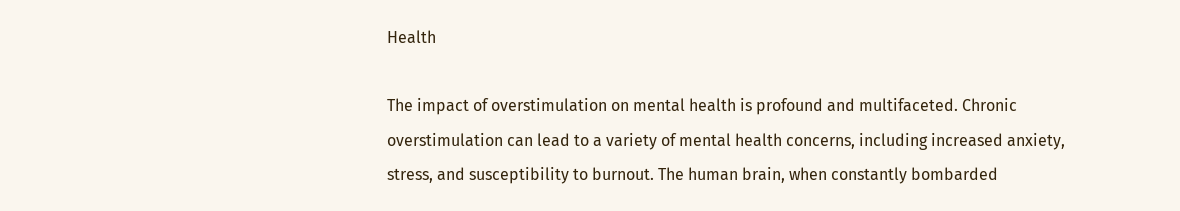Health

The impact of overstimulation on mental health is profound and multifaceted. Chronic overstimulation can lead to a variety of mental health concerns, including increased anxiety, stress, and susceptibility to burnout. The human brain, when constantly bombarded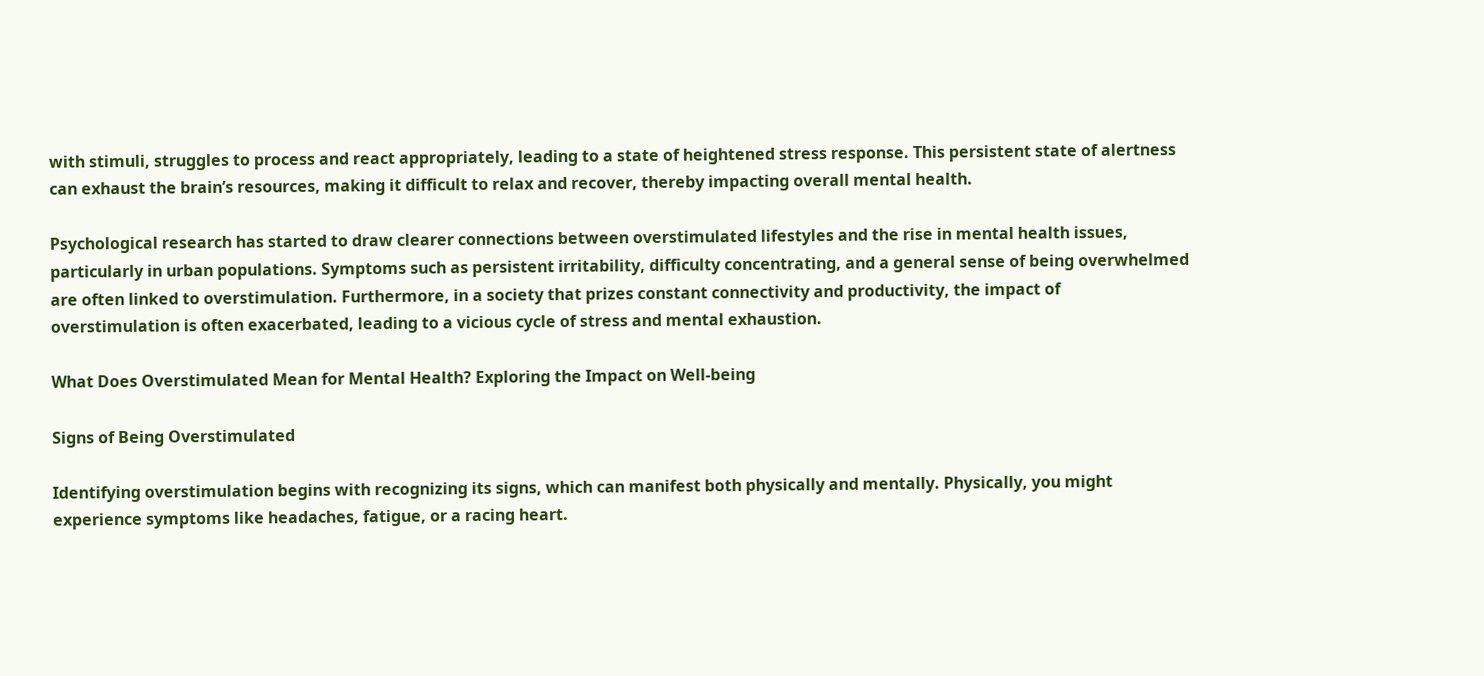with stimuli, struggles to process and react appropriately, leading to a state of heightened stress response. This persistent state of alertness can exhaust the brain’s resources, making it difficult to relax and recover, thereby impacting overall mental health.

Psychological research has started to draw clearer connections between overstimulated lifestyles and the rise in mental health issues, particularly in urban populations. Symptoms such as persistent irritability, difficulty concentrating, and a general sense of being overwhelmed are often linked to overstimulation. Furthermore, in a society that prizes constant connectivity and productivity, the impact of overstimulation is often exacerbated, leading to a vicious cycle of stress and mental exhaustion.

What Does Overstimulated Mean for Mental Health? Exploring the Impact on Well-being

Signs of Being Overstimulated

Identifying overstimulation begins with recognizing its signs, which can manifest both physically and mentally. Physically, you might experience symptoms like headaches, fatigue, or a racing heart.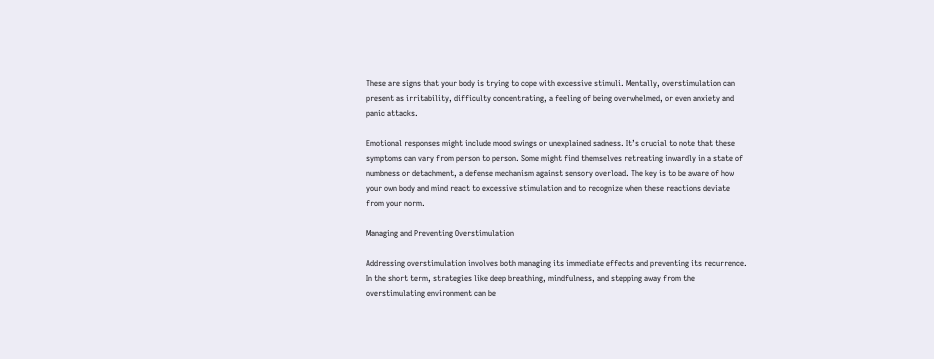These are signs that your body is trying to cope with excessive stimuli. Mentally, overstimulation can present as irritability, difficulty concentrating, a feeling of being overwhelmed, or even anxiety and panic attacks.

Emotional responses might include mood swings or unexplained sadness. It’s crucial to note that these symptoms can vary from person to person. Some might find themselves retreating inwardly in a state of numbness or detachment, a defense mechanism against sensory overload. The key is to be aware of how your own body and mind react to excessive stimulation and to recognize when these reactions deviate from your norm.

Managing and Preventing Overstimulation

Addressing overstimulation involves both managing its immediate effects and preventing its recurrence. In the short term, strategies like deep breathing, mindfulness, and stepping away from the overstimulating environment can be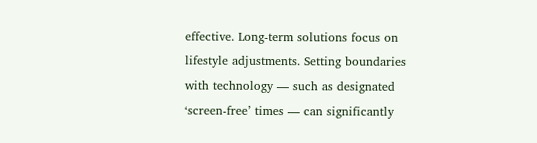effective. Long-term solutions focus on lifestyle adjustments. Setting boundaries with technology — such as designated ‘screen-free’ times — can significantly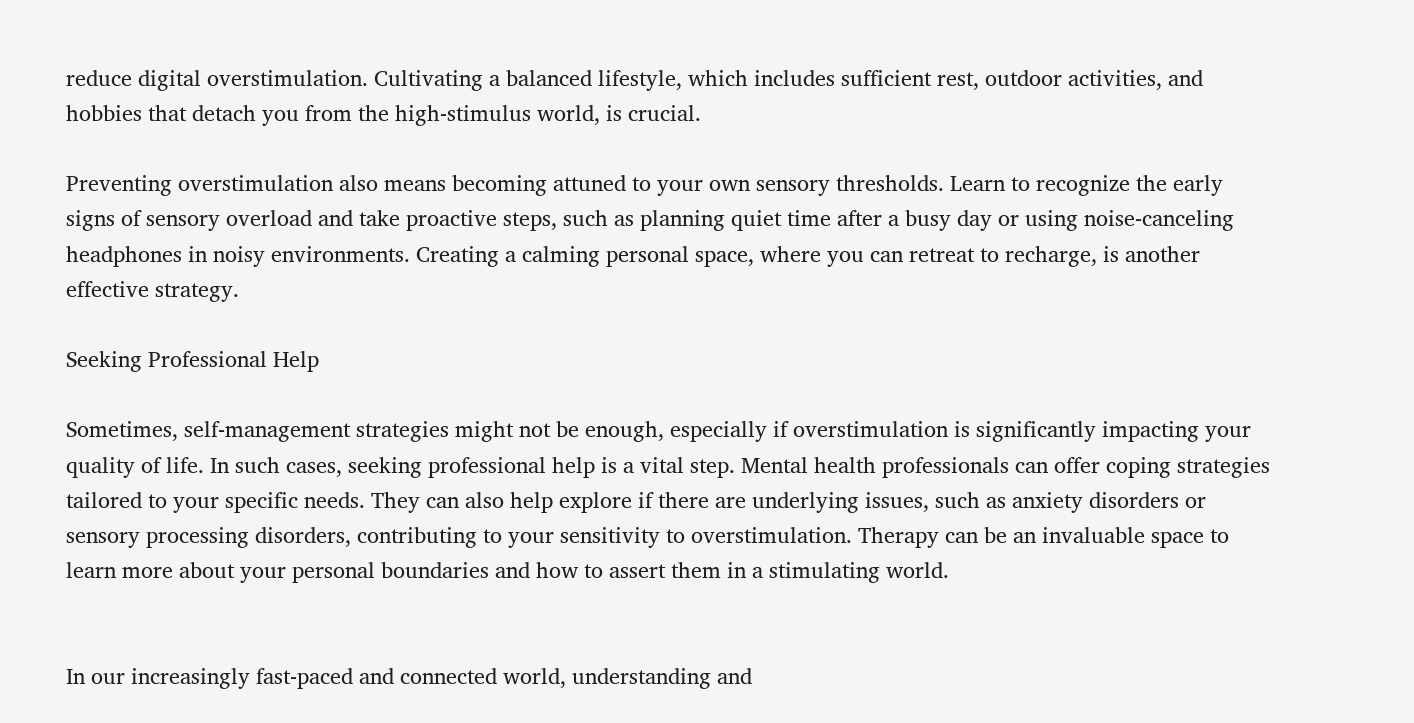reduce digital overstimulation. Cultivating a balanced lifestyle, which includes sufficient rest, outdoor activities, and hobbies that detach you from the high-stimulus world, is crucial.

Preventing overstimulation also means becoming attuned to your own sensory thresholds. Learn to recognize the early signs of sensory overload and take proactive steps, such as planning quiet time after a busy day or using noise-canceling headphones in noisy environments. Creating a calming personal space, where you can retreat to recharge, is another effective strategy.

Seeking Professional Help

Sometimes, self-management strategies might not be enough, especially if overstimulation is significantly impacting your quality of life. In such cases, seeking professional help is a vital step. Mental health professionals can offer coping strategies tailored to your specific needs. They can also help explore if there are underlying issues, such as anxiety disorders or sensory processing disorders, contributing to your sensitivity to overstimulation. Therapy can be an invaluable space to learn more about your personal boundaries and how to assert them in a stimulating world.


In our increasingly fast-paced and connected world, understanding and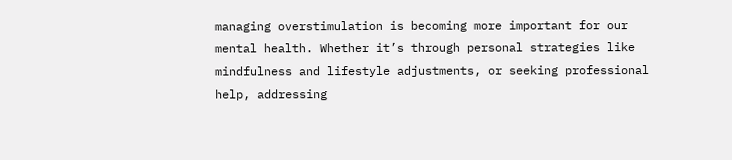managing overstimulation is becoming more important for our mental health. Whether it’s through personal strategies like mindfulness and lifestyle adjustments, or seeking professional help, addressing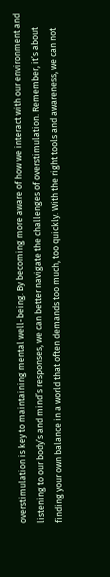overstimulation is key to maintaining mental well-being. By becoming more aware of how we interact with our environment and listening to our body’s and mind’s responses, we can better navigate the challenges of overstimulation. Remember, it’s about finding your own balance in a world that often demands too much, too quickly. With the right tools and awareness, we can not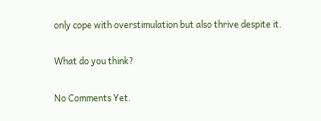only cope with overstimulation but also thrive despite it.

What do you think?

No Comments Yet.